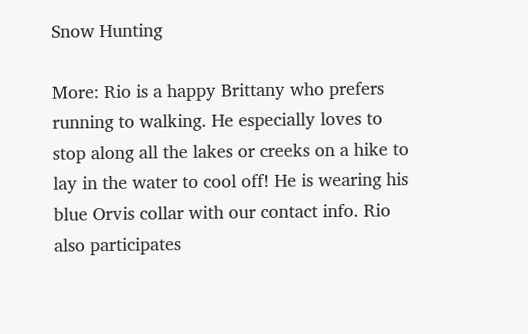Snow Hunting

More: Rio is a happy Brittany who prefers running to walking. He especially loves to stop along all the lakes or creeks on a hike to lay in the water to cool off! He is wearing his blue Orvis collar with our contact info. Rio also participates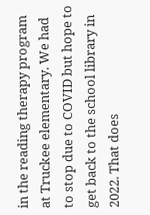in the reading therapy program at Truckee elementary. We had to stop due to COVID but hope to get back to the school library in 2022. That does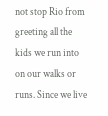not stop Rio from greeting all the kids we run into on our walks or runs. Since we live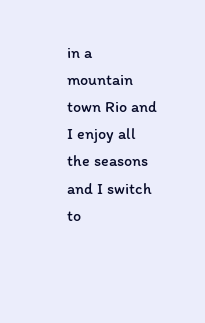in a mountain town Rio and I enjoy all the seasons and I switch to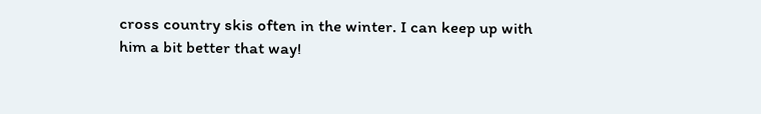cross country skis often in the winter. I can keep up with him a bit better that way!